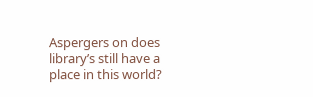Aspergers on does library’s still have a place in this world?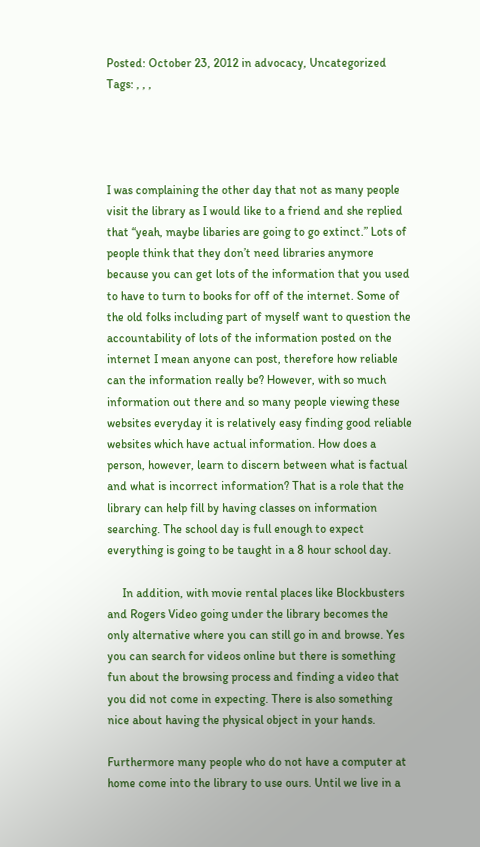Posted: October 23, 2012 in advocacy, Uncategorized
Tags: , , ,




I was complaining the other day that not as many people visit the library as I would like to a friend and she replied that “yeah, maybe libaries are going to go extinct.” Lots of people think that they don’t need libraries anymore because you can get lots of the information that you used to have to turn to books for off of the internet. Some of the old folks including part of myself want to question the accountability of lots of the information posted on the internet I mean anyone can post, therefore how reliable can the information really be? However, with so much information out there and so many people viewing these websites everyday it is relatively easy finding good reliable websites which have actual information. How does a person, however, learn to discern between what is factual and what is incorrect information? That is a role that the library can help fill by having classes on information searching. The school day is full enough to expect everything is going to be taught in a 8 hour school day.

     In addition, with movie rental places like Blockbusters and Rogers Video going under the library becomes the only alternative where you can still go in and browse. Yes you can search for videos online but there is something fun about the browsing process and finding a video that you did not come in expecting. There is also something nice about having the physical object in your hands.

Furthermore many people who do not have a computer at home come into the library to use ours. Until we live in a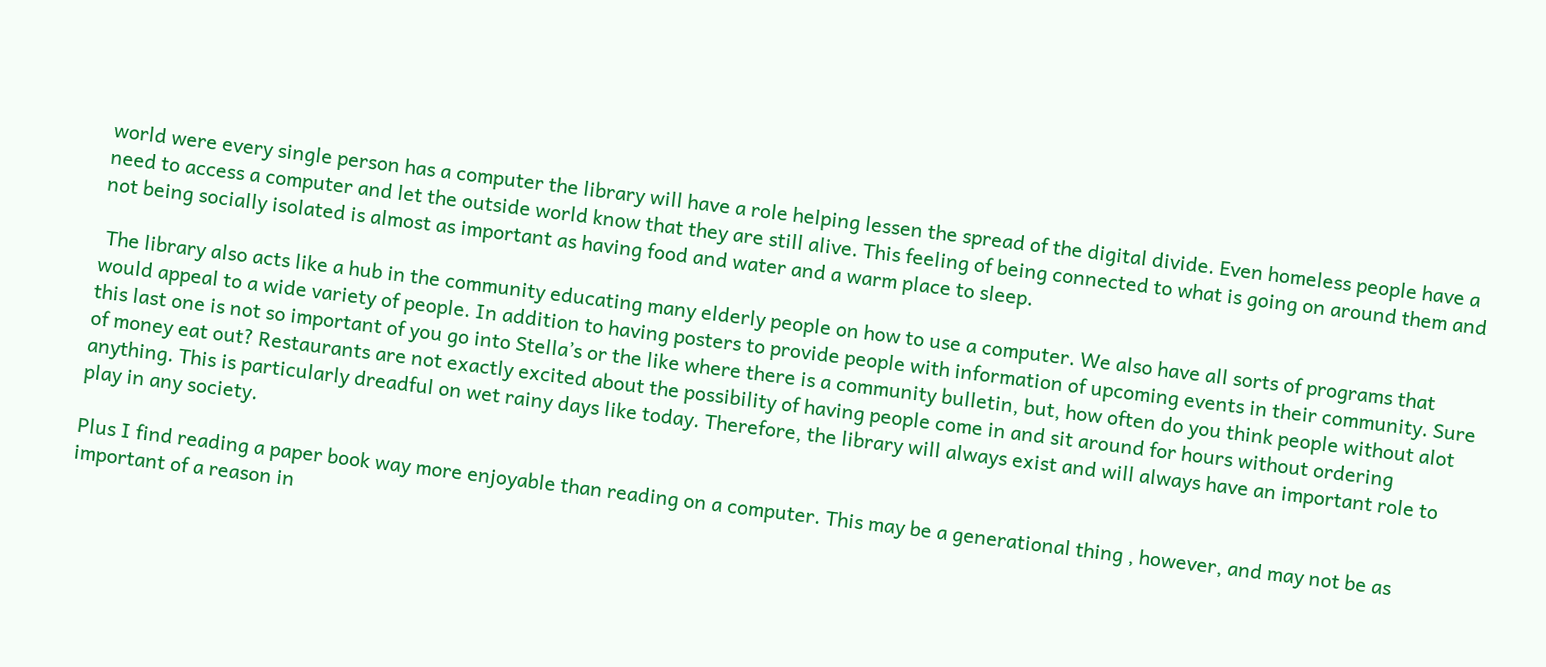world were every single person has a computer the library will have a role helping lessen the spread of the digital divide. Even homeless people have a need to access a computer and let the outside world know that they are still alive. This feeling of being connected to what is going on around them and not being socially isolated is almost as important as having food and water and a warm place to sleep.

 The library also acts like a hub in the community educating many elderly people on how to use a computer. We also have all sorts of programs that would appeal to a wide variety of people. In addition to having posters to provide people with information of upcoming events in their community. Sure this last one is not so important of you go into Stella’s or the like where there is a community bulletin, but, how often do you think people without alot of money eat out? Restaurants are not exactly excited about the possibility of having people come in and sit around for hours without ordering anything. This is particularly dreadful on wet rainy days like today. Therefore, the library will always exist and will always have an important role to play in any society.

Plus I find reading a paper book way more enjoyable than reading on a computer. This may be a generational thing , however, and may not be as important of a reason in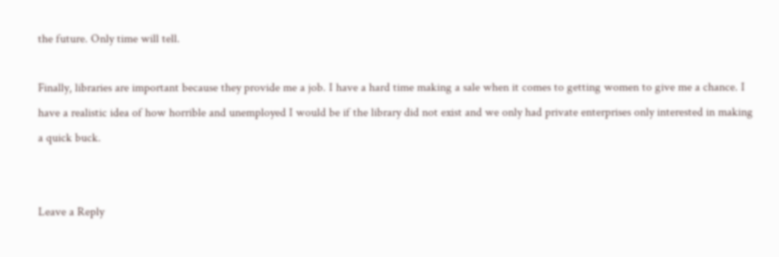the future. Only time will tell.

Finally, libraries are important because they provide me a job. I have a hard time making a sale when it comes to getting women to give me a chance. I have a realistic idea of how horrible and unemployed I would be if the library did not exist and we only had private enterprises only interested in making a quick buck.


Leave a Reply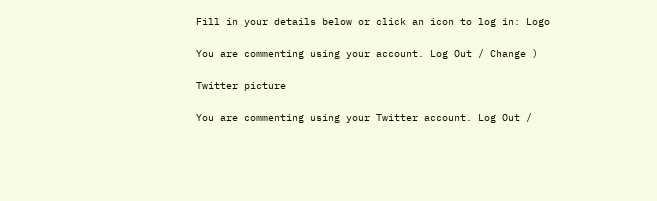Fill in your details below or click an icon to log in: Logo

You are commenting using your account. Log Out / Change )

Twitter picture

You are commenting using your Twitter account. Log Out /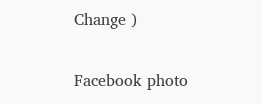Change )

Facebook photo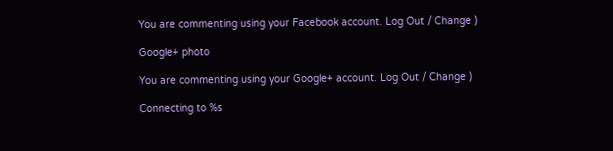You are commenting using your Facebook account. Log Out / Change )

Google+ photo

You are commenting using your Google+ account. Log Out / Change )

Connecting to %s